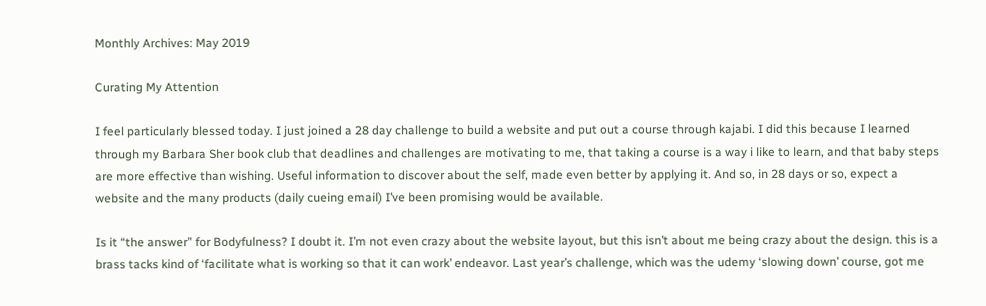Monthly Archives: May 2019

Curating My Attention

I feel particularly blessed today. I just joined a 28 day challenge to build a website and put out a course through kajabi. I did this because I learned through my Barbara Sher book club that deadlines and challenges are motivating to me, that taking a course is a way i like to learn, and that baby steps are more effective than wishing. Useful information to discover about the self, made even better by applying it. And so, in 28 days or so, expect a website and the many products (daily cueing email) I’ve been promising would be available.

Is it “the answer” for Bodyfulness? I doubt it. I’m not even crazy about the website layout, but this isn’t about me being crazy about the design. this is a brass tacks kind of ‘facilitate what is working so that it can work’ endeavor. Last year’s challenge, which was the udemy ‘slowing down’ course, got me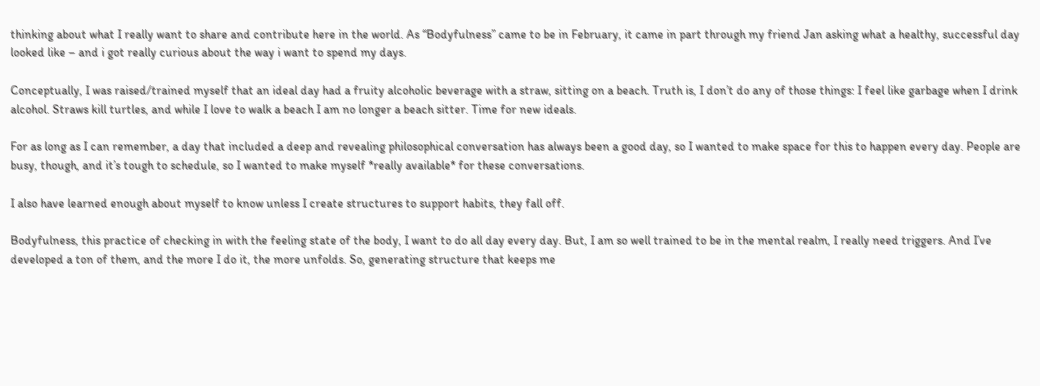thinking about what I really want to share and contribute here in the world. As “Bodyfulness” came to be in February, it came in part through my friend Jan asking what a healthy, successful day looked like – and i got really curious about the way i want to spend my days.

Conceptually, I was raised/trained myself that an ideal day had a fruity alcoholic beverage with a straw, sitting on a beach. Truth is, I don’t do any of those things: I feel like garbage when I drink alcohol. Straws kill turtles, and while I love to walk a beach I am no longer a beach sitter. Time for new ideals.

For as long as I can remember, a day that included a deep and revealing philosophical conversation has always been a good day, so I wanted to make space for this to happen every day. People are busy, though, and it’s tough to schedule, so I wanted to make myself *really available* for these conversations.

I also have learned enough about myself to know unless I create structures to support habits, they fall off.

Bodyfulness, this practice of checking in with the feeling state of the body, I want to do all day every day. But, I am so well trained to be in the mental realm, I really need triggers. And I’ve developed a ton of them, and the more I do it, the more unfolds. So, generating structure that keeps me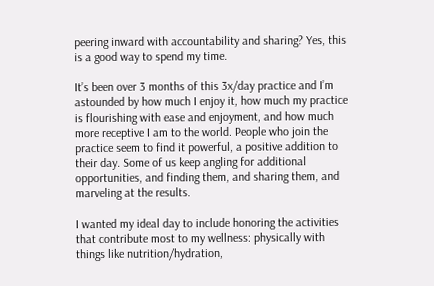peering inward with accountability and sharing? Yes, this is a good way to spend my time.

It’s been over 3 months of this 3x/day practice and I’m astounded by how much I enjoy it, how much my practice is flourishing with ease and enjoyment, and how much more receptive I am to the world. People who join the practice seem to find it powerful, a positive addition to their day. Some of us keep angling for additional opportunities, and finding them, and sharing them, and marveling at the results.

I wanted my ideal day to include honoring the activities that contribute most to my wellness: physically with things like nutrition/hydration,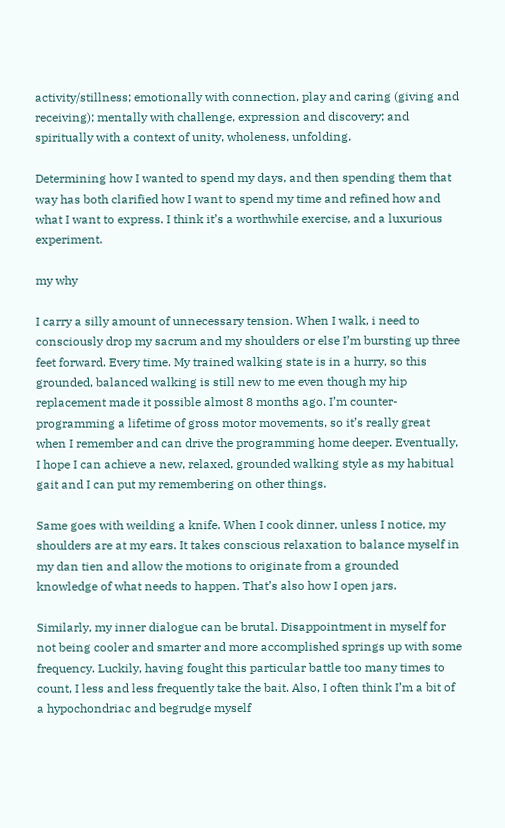activity/stillness; emotionally with connection, play and caring (giving and receiving); mentally with challenge, expression and discovery; and spiritually with a context of unity, wholeness, unfolding.

Determining how I wanted to spend my days, and then spending them that way has both clarified how I want to spend my time and refined how and what I want to express. I think it’s a worthwhile exercise, and a luxurious experiment.

my why

I carry a silly amount of unnecessary tension. When I walk, i need to consciously drop my sacrum and my shoulders or else I’m bursting up three feet forward. Every time. My trained walking state is in a hurry, so this grounded, balanced walking is still new to me even though my hip replacement made it possible almost 8 months ago. I’m counter-programming a lifetime of gross motor movements, so it’s really great when I remember and can drive the programming home deeper. Eventually, I hope I can achieve a new, relaxed, grounded walking style as my habitual gait and I can put my remembering on other things.

Same goes with weilding a knife. When I cook dinner, unless I notice, my shoulders are at my ears. It takes conscious relaxation to balance myself in my dan tien and allow the motions to originate from a grounded knowledge of what needs to happen. That’s also how I open jars.

Similarly, my inner dialogue can be brutal. Disappointment in myself for not being cooler and smarter and more accomplished springs up with some frequency. Luckily, having fought this particular battle too many times to count, I less and less frequently take the bait. Also, I often think I’m a bit of a hypochondriac and begrudge myself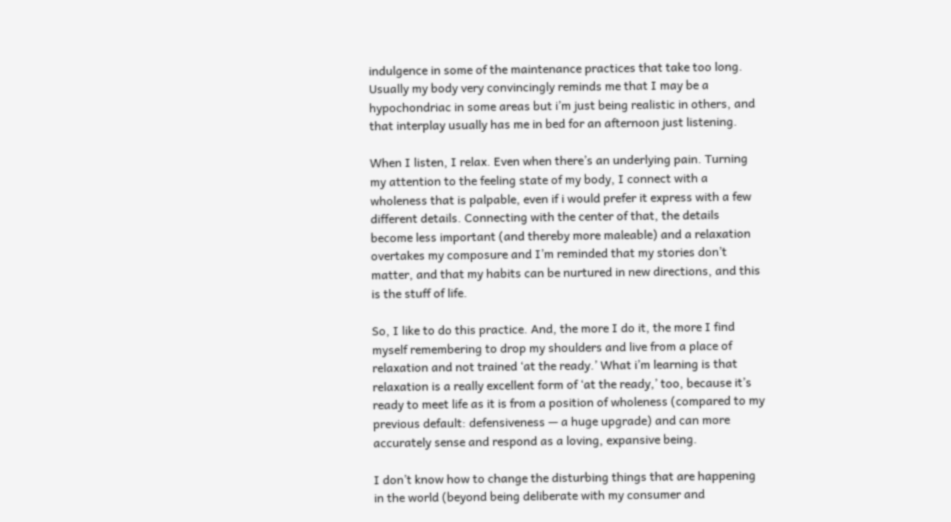indulgence in some of the maintenance practices that take too long. Usually my body very convincingly reminds me that I may be a hypochondriac in some areas but i’m just being realistic in others, and that interplay usually has me in bed for an afternoon just listening.

When I listen, I relax. Even when there’s an underlying pain. Turning my attention to the feeling state of my body, I connect with a wholeness that is palpable, even if i would prefer it express with a few different details. Connecting with the center of that, the details become less important (and thereby more maleable) and a relaxation overtakes my composure and I’m reminded that my stories don’t matter, and that my habits can be nurtured in new directions, and this is the stuff of life.

So, I like to do this practice. And, the more I do it, the more I find myself remembering to drop my shoulders and live from a place of relaxation and not trained ‘at the ready.’ What i’m learning is that relaxation is a really excellent form of ‘at the ready,’ too, because it’s ready to meet life as it is from a position of wholeness (compared to my previous default: defensiveness — a huge upgrade) and can more accurately sense and respond as a loving, expansive being.

I don’t know how to change the disturbing things that are happening in the world (beyond being deliberate with my consumer and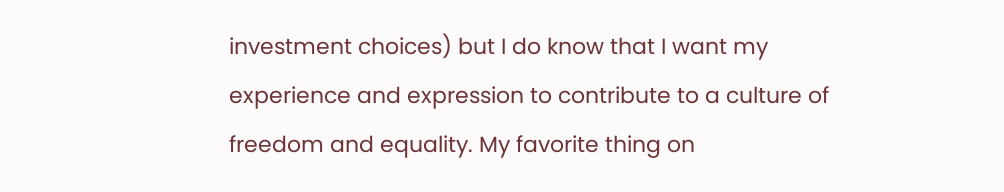investment choices) but I do know that I want my experience and expression to contribute to a culture of freedom and equality. My favorite thing on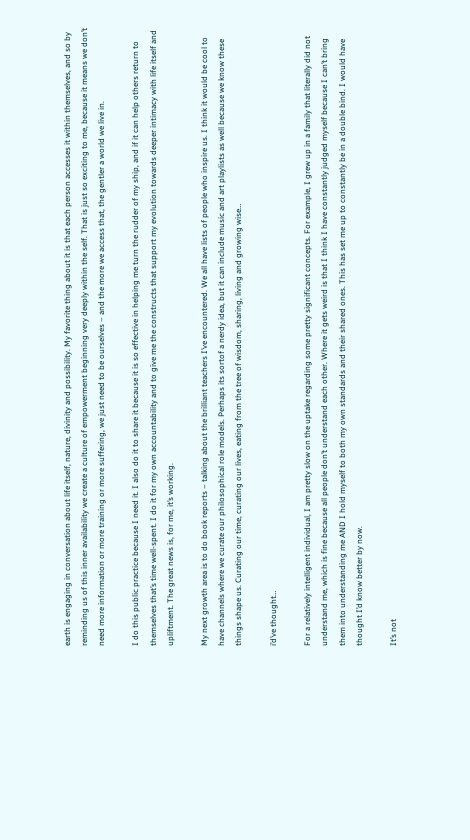earth is engaging in conversation about life itself, nature, divinity and possibility. My favorite thing about it is that each person accesses it within themselves, and so by reminding us of this inner availability we create a culture of empowerment beginning very deeply within the self. That is just so exciting to me, because it means we don’t need more information or more training or more suffering, we just need to be ourselves – and the more we access that, the gentler a world we live in.

I do this public practice because I need it. I also do it to share it because it is so effective in helping me turn the rudder of my ship, and if it can help others return to themselves that’s time well-spent. I do it for my own accountability and to give me the constructs that support my evolution towards deeper intimacy with life itself and upliftment. The great news is, for me, it’s working.

My next growth area is to do book reports – talking about the brilliant teachers I’ve encountered. We all have lists of people who inspire us. I think it would be cool to have channels where we curate our philosophical role models. Perhaps its sortof a nerdy idea, but it can include music and art playlists as well because we know these things shape us. Curating our time, curating our lives, eating from the tree of wisdom, sharing, living and growing wise…

i’d’ve thought…

For a relatively intelligent individual, I am pretty slow on the uptake regarding some pretty significant concepts. For example, I grew up in a family that literally did not understand me, which is fine because all people don’t understand each other. Where it gets weird is that I think I have constantly judged myself because I can’t bring them into understanding me AND I hold myself to both my own standards and their shared ones. This has set me up to constantly be in a double bind. I would have thought I’d know better by now.

It’s not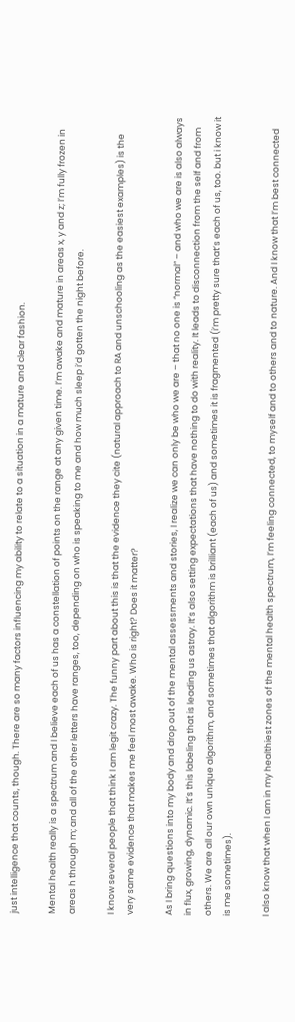just intelligence that counts, though. There are so many factors influencing my ability to relate to a situation in a mature and clear fashion.

Mental health really is a spectrum and I believe each of us has a constellation of points on the range at any given time. I’m awake and mature in areas x, y and z; I’m fully frozen in areas h through m; and all of the other letters have ranges, too, depending on who is speaking to me and how much sleep i’d gotten the night before.

I know several people that think I am legit crazy. The funny part about this is that the evidence they cite (natural approach to RA and unschooling as the easiest examples) is the very same evidence that makes me feel most awake. Who is right? Does it matter?

As I bring questions into my body and drop out of the mental assessments and stories, I realize we can only be who we are – that no one is “normal” – and who we are is also always in flux, growing, dynamic. It’s this labeling that is leading us astray. It’s also setting expectations that have nothing to do with reality. It leads to disconnection from the self and from others. We are all our own unique algorithm, and sometimes that algorithm is brilliant (each of us) and sometimes it is fragmented (i’m pretty sure that’s each of us, too. but i know it is me sometimes).

I also know that when I am in my healthiest zones of the mental health spectrum, I’m feeling connected, to myself and to others and to nature. And I know that I’m best connected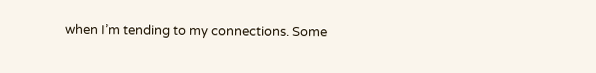when I’m tending to my connections. Some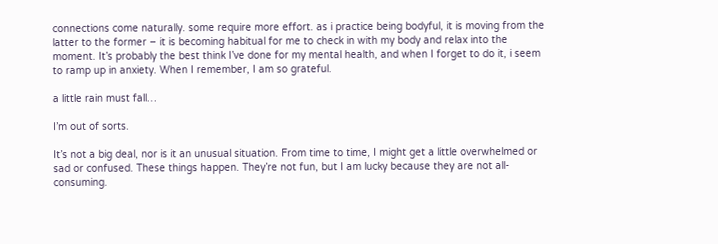connections come naturally. some require more effort. as i practice being bodyful, it is moving from the latter to the former – it is becoming habitual for me to check in with my body and relax into the moment. It’s probably the best think I’ve done for my mental health, and when I forget to do it, i seem to ramp up in anxiety. When I remember, I am so grateful.

a little rain must fall…

I’m out of sorts.

It’s not a big deal, nor is it an unusual situation. From time to time, I might get a little overwhelmed or sad or confused. These things happen. They’re not fun, but I am lucky because they are not all-consuming.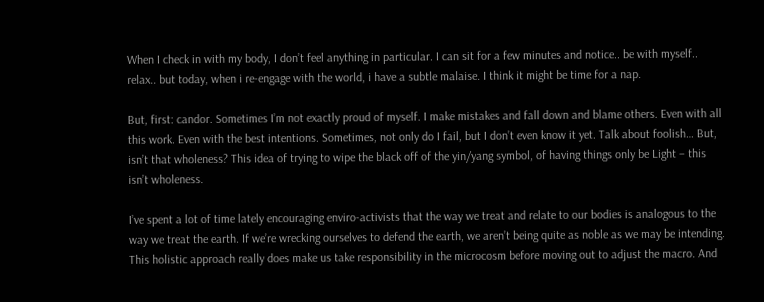When I check in with my body, I don’t feel anything in particular. I can sit for a few minutes and notice.. be with myself.. relax.. but today, when i re-engage with the world, i have a subtle malaise. I think it might be time for a nap.

But, first: candor. Sometimes I’m not exactly proud of myself. I make mistakes and fall down and blame others. Even with all this work. Even with the best intentions. Sometimes, not only do I fail, but I don’t even know it yet. Talk about foolish… But, isn’t that wholeness? This idea of trying to wipe the black off of the yin/yang symbol, of having things only be Light – this isn’t wholeness.

I’ve spent a lot of time lately encouraging enviro-activists that the way we treat and relate to our bodies is analogous to the way we treat the earth. If we’re wrecking ourselves to defend the earth, we aren’t being quite as noble as we may be intending. This holistic approach really does make us take responsibility in the microcosm before moving out to adjust the macro. And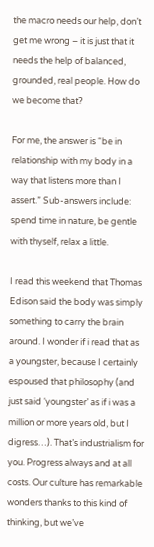the macro needs our help, don’t get me wrong – it is just that it needs the help of balanced, grounded, real people. How do we become that?

For me, the answer is “be in relationship with my body in a way that listens more than I assert.” Sub-answers include: spend time in nature, be gentle with thyself, relax a little.

I read this weekend that Thomas Edison said the body was simply something to carry the brain around. I wonder if i read that as a youngster, because I certainly espoused that philosophy (and just said ‘youngster’ as if i was a million or more years old, but I digress…). That’s industrialism for you. Progress always and at all costs. Our culture has remarkable wonders thanks to this kind of thinking, but we’ve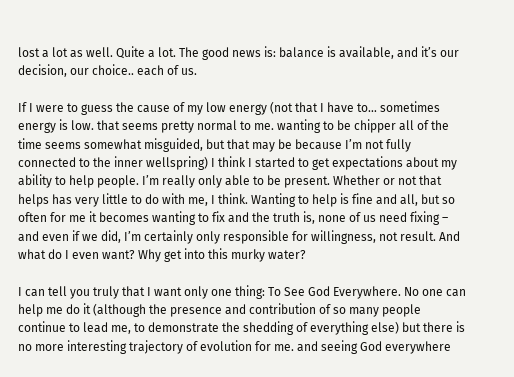lost a lot as well. Quite a lot. The good news is: balance is available, and it’s our decision, our choice.. each of us.

If I were to guess the cause of my low energy (not that I have to… sometimes energy is low. that seems pretty normal to me. wanting to be chipper all of the time seems somewhat misguided, but that may be because I’m not fully connected to the inner wellspring) I think I started to get expectations about my ability to help people. I’m really only able to be present. Whether or not that helps has very little to do with me, I think. Wanting to help is fine and all, but so often for me it becomes wanting to fix and the truth is, none of us need fixing – and even if we did, I’m certainly only responsible for willingness, not result. And what do I even want? Why get into this murky water?

I can tell you truly that I want only one thing: To See God Everywhere. No one can help me do it (although the presence and contribution of so many people continue to lead me, to demonstrate the shedding of everything else) but there is no more interesting trajectory of evolution for me. and seeing God everywhere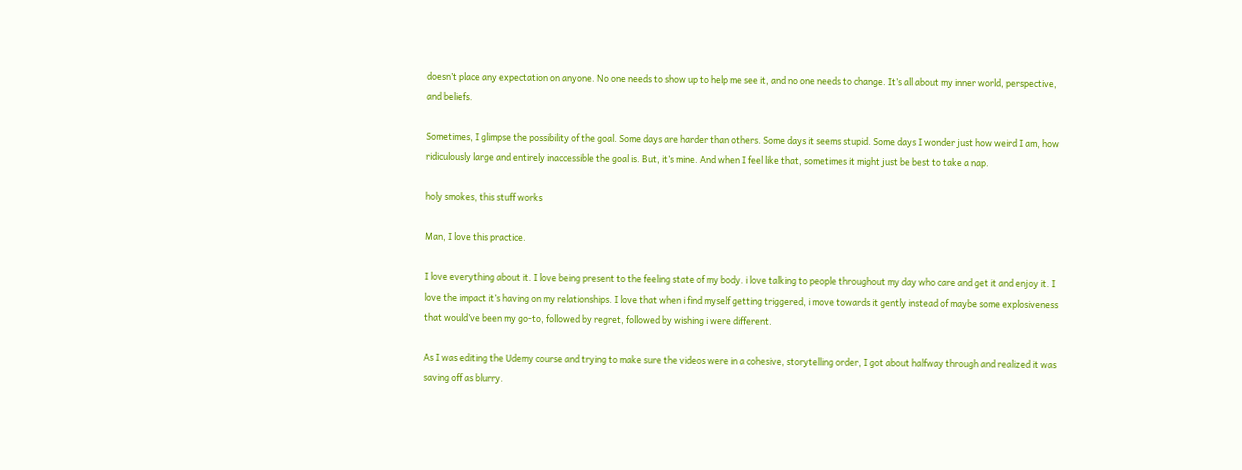doesn’t place any expectation on anyone. No one needs to show up to help me see it, and no one needs to change. It’s all about my inner world, perspective, and beliefs.

Sometimes, I glimpse the possibility of the goal. Some days are harder than others. Some days it seems stupid. Some days I wonder just how weird I am, how ridiculously large and entirely inaccessible the goal is. But, it’s mine. And when I feel like that, sometimes it might just be best to take a nap.

holy smokes, this stuff works

Man, I love this practice.

I love everything about it. I love being present to the feeling state of my body. i love talking to people throughout my day who care and get it and enjoy it. I love the impact it’s having on my relationships. I love that when i find myself getting triggered, i move towards it gently instead of maybe some explosiveness that would’ve been my go-to, followed by regret, followed by wishing i were different.

As I was editing the Udemy course and trying to make sure the videos were in a cohesive, storytelling order, I got about halfway through and realized it was saving off as blurry.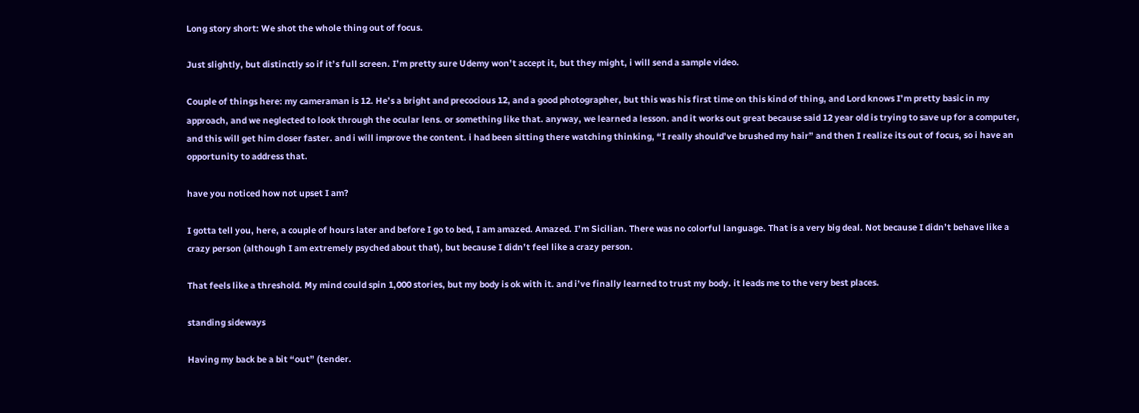Long story short: We shot the whole thing out of focus.

Just slightly, but distinctly so if it’s full screen. I’m pretty sure Udemy won’t accept it, but they might, i will send a sample video.

Couple of things here: my cameraman is 12. He’s a bright and precocious 12, and a good photographer, but this was his first time on this kind of thing, and Lord knows I’m pretty basic in my approach, and we neglected to look through the ocular lens. or something like that. anyway, we learned a lesson. and it works out great because said 12 year old is trying to save up for a computer, and this will get him closer faster. and i will improve the content. i had been sitting there watching thinking, “I really should’ve brushed my hair” and then I realize its out of focus, so i have an opportunity to address that.

have you noticed how not upset I am?

I gotta tell you, here, a couple of hours later and before I go to bed, I am amazed. Amazed. I’m Sicilian. There was no colorful language. That is a very big deal. Not because I didn’t behave like a crazy person (although I am extremely psyched about that), but because I didn’t feel like a crazy person.

That feels like a threshold. My mind could spin 1,000 stories, but my body is ok with it. and i’ve finally learned to trust my body. it leads me to the very best places.

standing sideways

Having my back be a bit “out” (tender.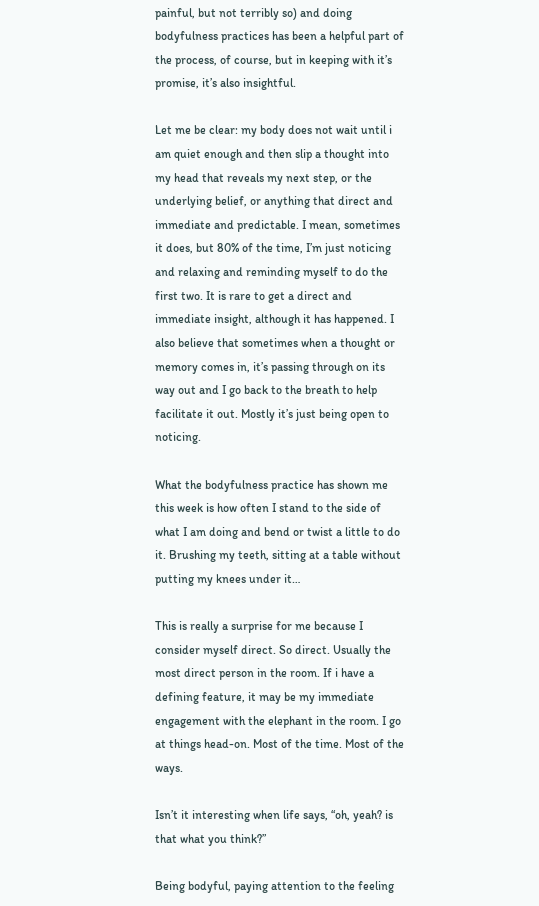painful, but not terribly so) and doing bodyfulness practices has been a helpful part of the process, of course, but in keeping with it’s promise, it’s also insightful.

Let me be clear: my body does not wait until i am quiet enough and then slip a thought into my head that reveals my next step, or the underlying belief, or anything that direct and immediate and predictable. I mean, sometimes it does, but 80% of the time, I’m just noticing and relaxing and reminding myself to do the first two. It is rare to get a direct and immediate insight, although it has happened. I also believe that sometimes when a thought or memory comes in, it’s passing through on its way out and I go back to the breath to help facilitate it out. Mostly it’s just being open to noticing.

What the bodyfulness practice has shown me this week is how often I stand to the side of what I am doing and bend or twist a little to do it. Brushing my teeth, sitting at a table without putting my knees under it…

This is really a surprise for me because I consider myself direct. So direct. Usually the most direct person in the room. If i have a defining feature, it may be my immediate engagement with the elephant in the room. I go at things head-on. Most of the time. Most of the ways.

Isn’t it interesting when life says, “oh, yeah? is that what you think?”

Being bodyful, paying attention to the feeling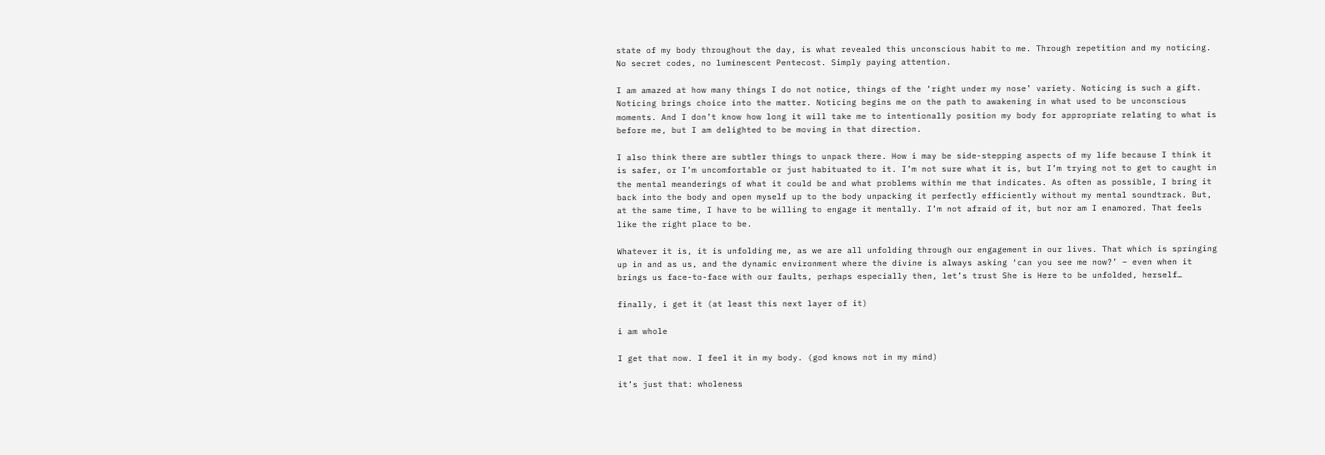state of my body throughout the day, is what revealed this unconscious habit to me. Through repetition and my noticing. No secret codes, no luminescent Pentecost. Simply paying attention.

I am amazed at how many things I do not notice, things of the ‘right under my nose’ variety. Noticing is such a gift. Noticing brings choice into the matter. Noticing begins me on the path to awakening in what used to be unconscious moments. And I don’t know how long it will take me to intentionally position my body for appropriate relating to what is before me, but I am delighted to be moving in that direction.

I also think there are subtler things to unpack there. How i may be side-stepping aspects of my life because I think it is safer, or I’m uncomfortable or just habituated to it. I’m not sure what it is, but I’m trying not to get to caught in the mental meanderings of what it could be and what problems within me that indicates. As often as possible, I bring it back into the body and open myself up to the body unpacking it perfectly efficiently without my mental soundtrack. But, at the same time, I have to be willing to engage it mentally. I’m not afraid of it, but nor am I enamored. That feels like the right place to be.

Whatever it is, it is unfolding me, as we are all unfolding through our engagement in our lives. That which is springing up in and as us, and the dynamic environment where the divine is always asking ‘can you see me now?’ – even when it brings us face-to-face with our faults, perhaps especially then, let’s trust She is Here to be unfolded, herself…

finally, i get it (at least this next layer of it)

i am whole

I get that now. I feel it in my body. (god knows not in my mind)

it’s just that: wholeness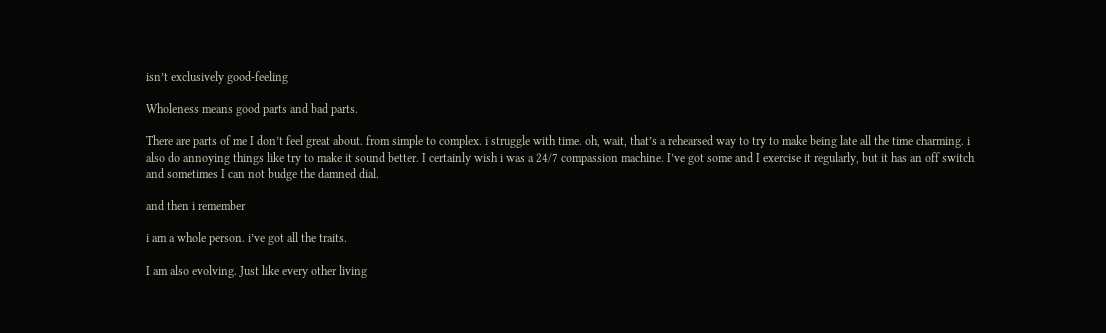isn’t exclusively good-feeling

Wholeness means good parts and bad parts.

There are parts of me I don’t feel great about. from simple to complex. i struggle with time. oh, wait, that’s a rehearsed way to try to make being late all the time charming. i also do annoying things like try to make it sound better. I certainly wish i was a 24/7 compassion machine. I’ve got some and I exercise it regularly, but it has an off switch and sometimes I can not budge the damned dial.

and then i remember

i am a whole person. i’ve got all the traits.

I am also evolving. Just like every other living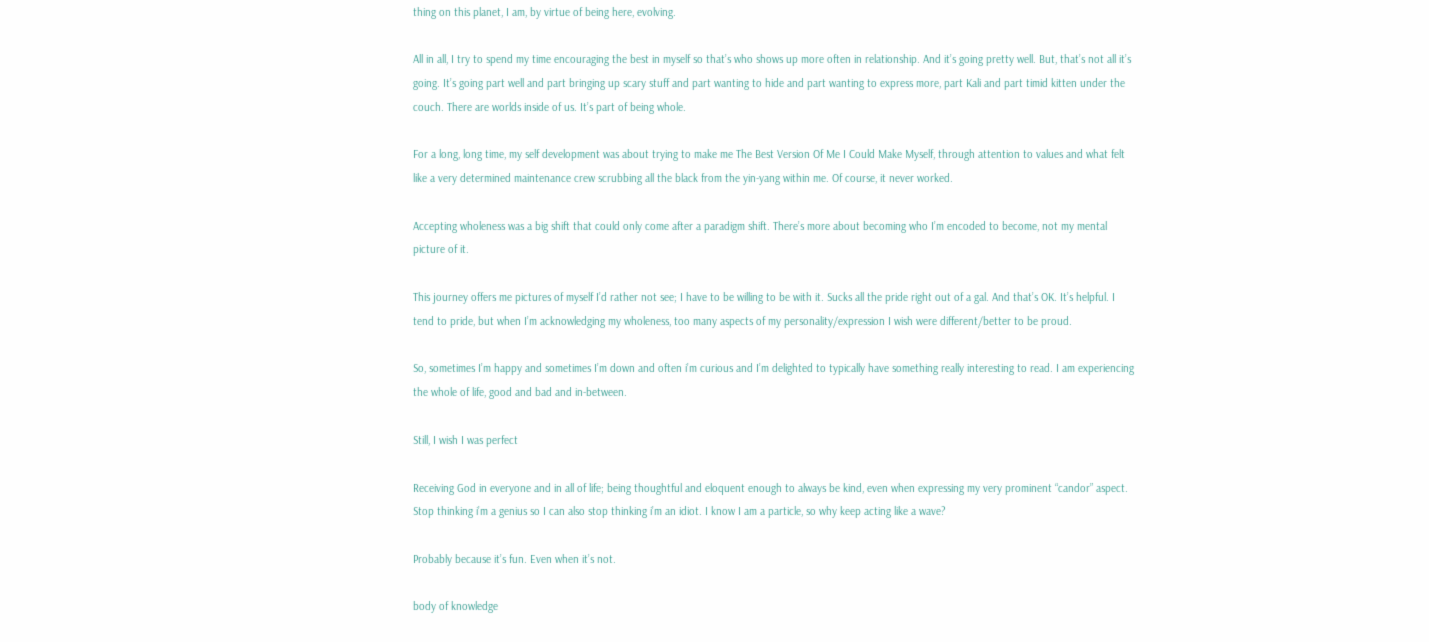thing on this planet, I am, by virtue of being here, evolving.

All in all, I try to spend my time encouraging the best in myself so that’s who shows up more often in relationship. And it’s going pretty well. But, that’s not all it’s going. It’s going part well and part bringing up scary stuff and part wanting to hide and part wanting to express more, part Kali and part timid kitten under the couch. There are worlds inside of us. It’s part of being whole.

For a long, long time, my self development was about trying to make me The Best Version Of Me I Could Make Myself, through attention to values and what felt like a very determined maintenance crew scrubbing all the black from the yin-yang within me. Of course, it never worked.

Accepting wholeness was a big shift that could only come after a paradigm shift. There’s more about becoming who I’m encoded to become, not my mental picture of it.

This journey offers me pictures of myself I’d rather not see; I have to be willing to be with it. Sucks all the pride right out of a gal. And that’s OK. It’s helpful. I tend to pride, but when I’m acknowledging my wholeness, too many aspects of my personality/expression I wish were different/better to be proud.

So, sometimes I’m happy and sometimes I’m down and often i’m curious and I’m delighted to typically have something really interesting to read. I am experiencing the whole of life, good and bad and in-between.

Still, I wish I was perfect

Receiving God in everyone and in all of life; being thoughtful and eloquent enough to always be kind, even when expressing my very prominent “candor” aspect. Stop thinking i’m a genius so I can also stop thinking i’m an idiot. I know I am a particle, so why keep acting like a wave?

Probably because it’s fun. Even when it’s not.

body of knowledge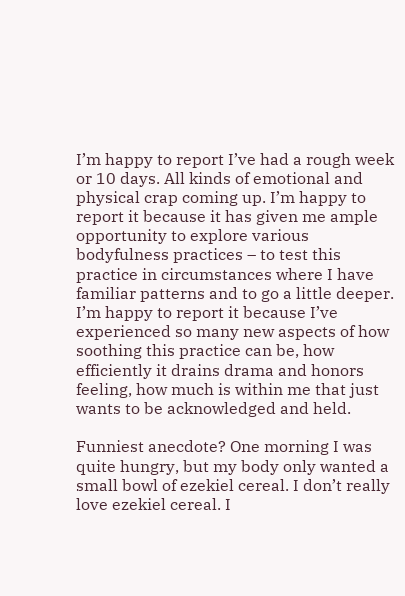I’m happy to report I’ve had a rough week or 10 days. All kinds of emotional and physical crap coming up. I’m happy to report it because it has given me ample opportunity to explore various bodyfulness practices – to test this practice in circumstances where I have familiar patterns and to go a little deeper. I’m happy to report it because I’ve experienced so many new aspects of how soothing this practice can be, how efficiently it drains drama and honors feeling, how much is within me that just wants to be acknowledged and held.

Funniest anecdote? One morning I was quite hungry, but my body only wanted a small bowl of ezekiel cereal. I don’t really love ezekiel cereal. I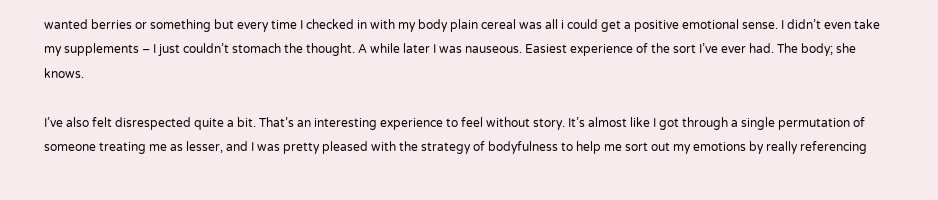wanted berries or something but every time I checked in with my body plain cereal was all i could get a positive emotional sense. I didn’t even take my supplements – I just couldn’t stomach the thought. A while later I was nauseous. Easiest experience of the sort I’ve ever had. The body; she knows.

I’ve also felt disrespected quite a bit. That’s an interesting experience to feel without story. It’s almost like I got through a single permutation of someone treating me as lesser, and I was pretty pleased with the strategy of bodyfulness to help me sort out my emotions by really referencing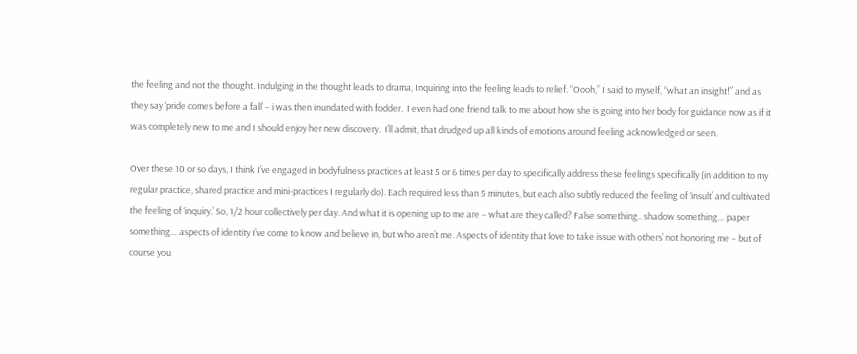the feeling and not the thought. Indulging in the thought leads to drama, Inquiring into the feeling leads to relief. “Oooh,” I said to myself, “what an insight!” and as they say ‘pride comes before a fall’ – i was then inundated with fodder.  I even had one friend talk to me about how she is going into her body for guidance now as if it was completely new to me and I should enjoy her new discovery.  I’ll admit, that drudged up all kinds of emotions around feeling acknowledged or seen.

Over these 10 or so days, I think I’ve engaged in bodyfulness practices at least 5 or 6 times per day to specifically address these feelings specifically (in addition to my regular practice, shared practice and mini-practices I regularly do). Each required less than 5 minutes, but each also subtly reduced the feeling of ‘insult’ and cultivated the feeling of ‘inquiry.’ So, 1/2 hour collectively per day. And what it is opening up to me are – what are they called? False something.. shadow something… paper something… aspects of identity I’ve come to know and believe in, but who aren’t me. Aspects of identity that love to take issue with others’ not honoring me – but of course you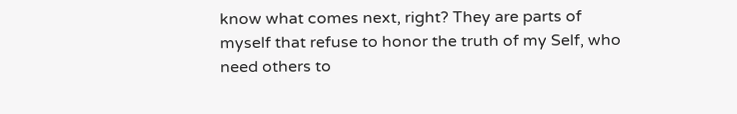know what comes next, right? They are parts of myself that refuse to honor the truth of my Self, who need others to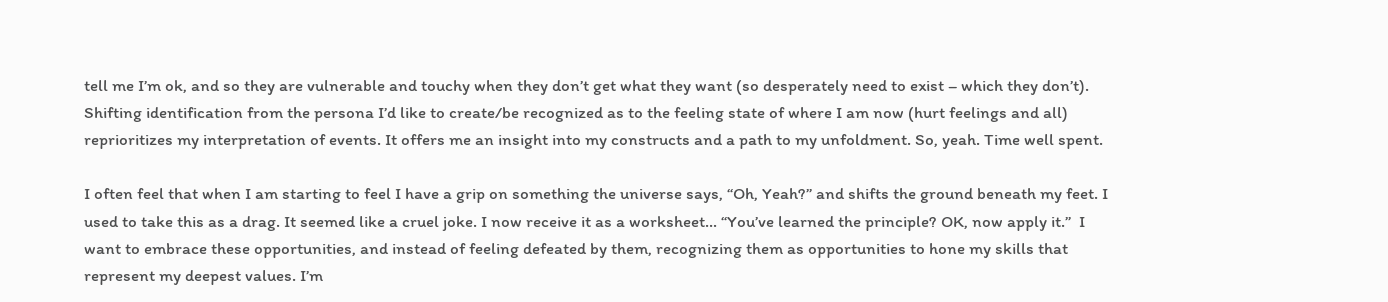tell me I’m ok, and so they are vulnerable and touchy when they don’t get what they want (so desperately need to exist – which they don’t). Shifting identification from the persona I’d like to create/be recognized as to the feeling state of where I am now (hurt feelings and all) reprioritizes my interpretation of events. It offers me an insight into my constructs and a path to my unfoldment. So, yeah. Time well spent.

I often feel that when I am starting to feel I have a grip on something the universe says, “Oh, Yeah?” and shifts the ground beneath my feet. I used to take this as a drag. It seemed like a cruel joke. I now receive it as a worksheet… “You’ve learned the principle? OK, now apply it.”  I want to embrace these opportunities, and instead of feeling defeated by them, recognizing them as opportunities to hone my skills that represent my deepest values. I’m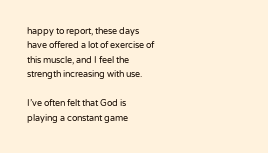happy to report, these days have offered a lot of exercise of this muscle, and I feel the strength increasing with use.

I’ve often felt that God is playing a constant game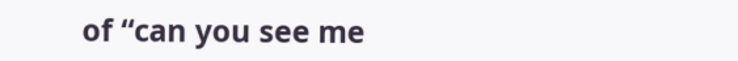of “can you see me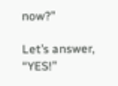now?”

Let’s answer, “YES!”